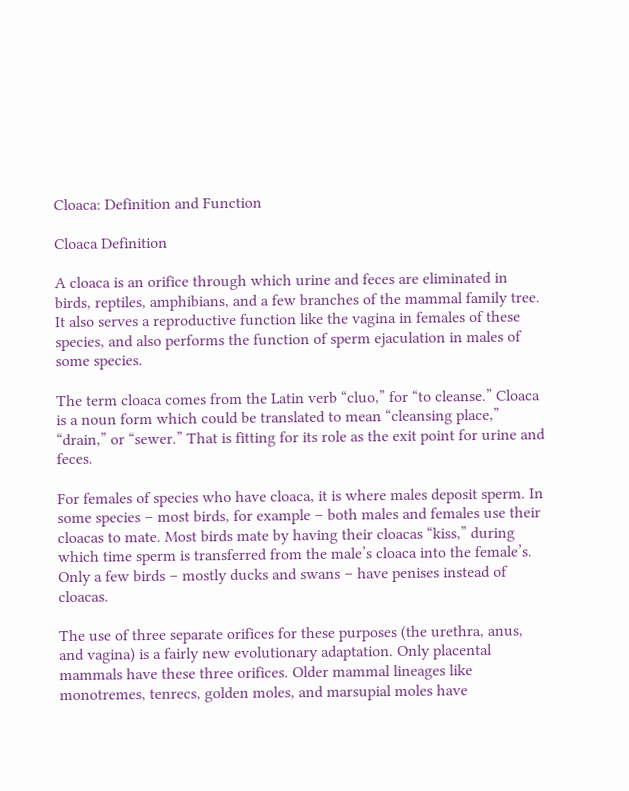Cloaca: Definition and Function

Cloaca Definition

A cloaca is an orifice through which urine and feces are eliminated in birds, reptiles, amphibians, and a few branches of the mammal family tree. It also serves a reproductive function like the vagina in females of these species, and also performs the function of sperm ejaculation in males of some species.

The term cloaca comes from the Latin verb “cluo,” for “to cleanse.” Cloaca is a noun form which could be translated to mean “cleansing place,” “drain,” or “sewer.” That is fitting for its role as the exit point for urine and feces.

For females of species who have cloaca, it is where males deposit sperm. In some species – most birds, for example – both males and females use their cloacas to mate. Most birds mate by having their cloacas “kiss,” during which time sperm is transferred from the male’s cloaca into the female’s. Only a few birds – mostly ducks and swans – have penises instead of cloacas.

The use of three separate orifices for these purposes (the urethra, anus, and vagina) is a fairly new evolutionary adaptation. Only placental mammals have these three orifices. Older mammal lineages like monotremes, tenrecs, golden moles, and marsupial moles have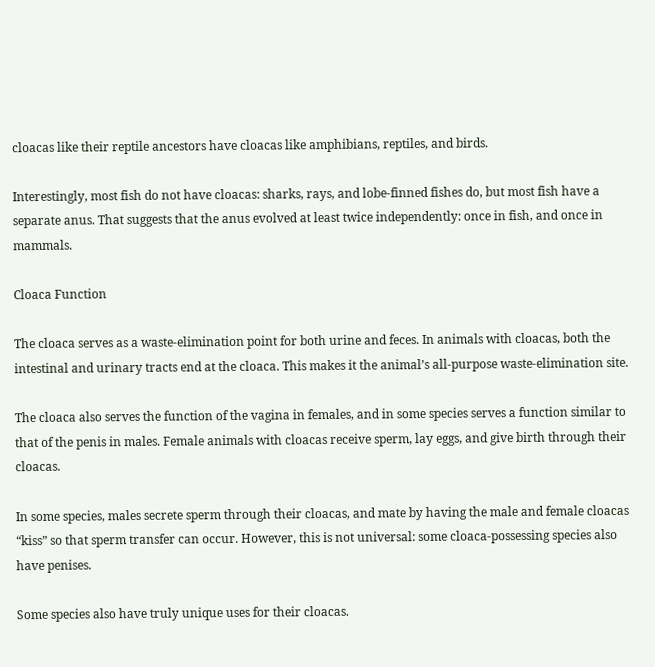cloacas like their reptile ancestors have cloacas like amphibians, reptiles, and birds.

Interestingly, most fish do not have cloacas: sharks, rays, and lobe-finned fishes do, but most fish have a separate anus. That suggests that the anus evolved at least twice independently: once in fish, and once in mammals.

Cloaca Function

The cloaca serves as a waste-elimination point for both urine and feces. In animals with cloacas, both the intestinal and urinary tracts end at the cloaca. This makes it the animal’s all-purpose waste-elimination site.

The cloaca also serves the function of the vagina in females, and in some species serves a function similar to that of the penis in males. Female animals with cloacas receive sperm, lay eggs, and give birth through their cloacas.

In some species, males secrete sperm through their cloacas, and mate by having the male and female cloacas “kiss” so that sperm transfer can occur. However, this is not universal: some cloaca-possessing species also have penises.

Some species also have truly unique uses for their cloacas.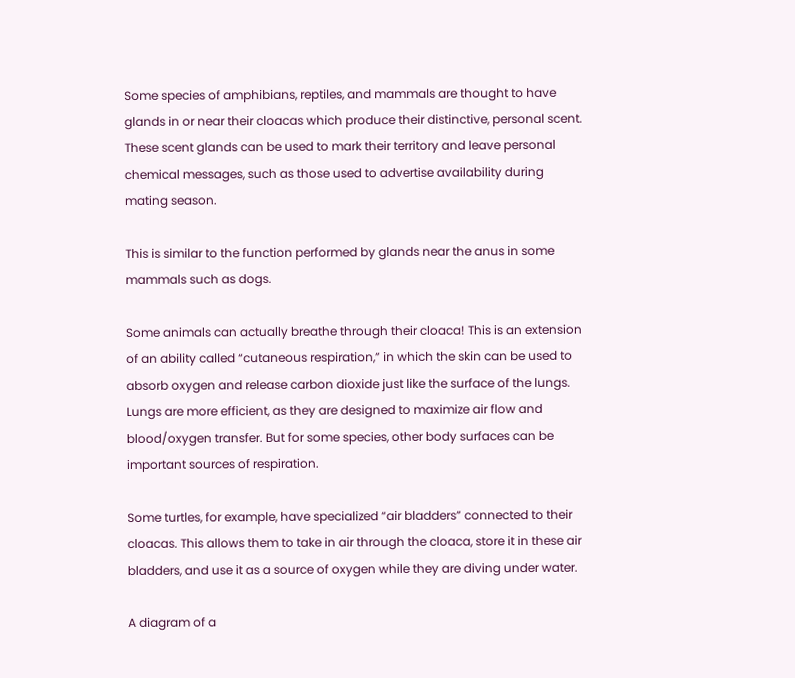Some species of amphibians, reptiles, and mammals are thought to have glands in or near their cloacas which produce their distinctive, personal scent. These scent glands can be used to mark their territory and leave personal chemical messages, such as those used to advertise availability during mating season.

This is similar to the function performed by glands near the anus in some mammals such as dogs.

Some animals can actually breathe through their cloaca! This is an extension of an ability called “cutaneous respiration,” in which the skin can be used to absorb oxygen and release carbon dioxide just like the surface of the lungs. Lungs are more efficient, as they are designed to maximize air flow and blood/oxygen transfer. But for some species, other body surfaces can be important sources of respiration.

Some turtles, for example, have specialized “air bladders” connected to their cloacas. This allows them to take in air through the cloaca, store it in these air bladders, and use it as a source of oxygen while they are diving under water.

A diagram of a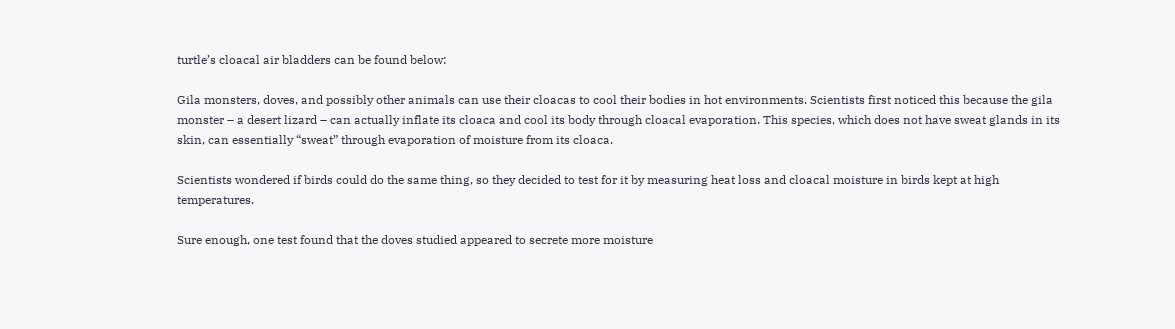turtle’s cloacal air bladders can be found below:

Gila monsters, doves, and possibly other animals can use their cloacas to cool their bodies in hot environments. Scientists first noticed this because the gila monster – a desert lizard – can actually inflate its cloaca and cool its body through cloacal evaporation. This species, which does not have sweat glands in its skin, can essentially “sweat” through evaporation of moisture from its cloaca.

Scientists wondered if birds could do the same thing, so they decided to test for it by measuring heat loss and cloacal moisture in birds kept at high temperatures.

Sure enough, one test found that the doves studied appeared to secrete more moisture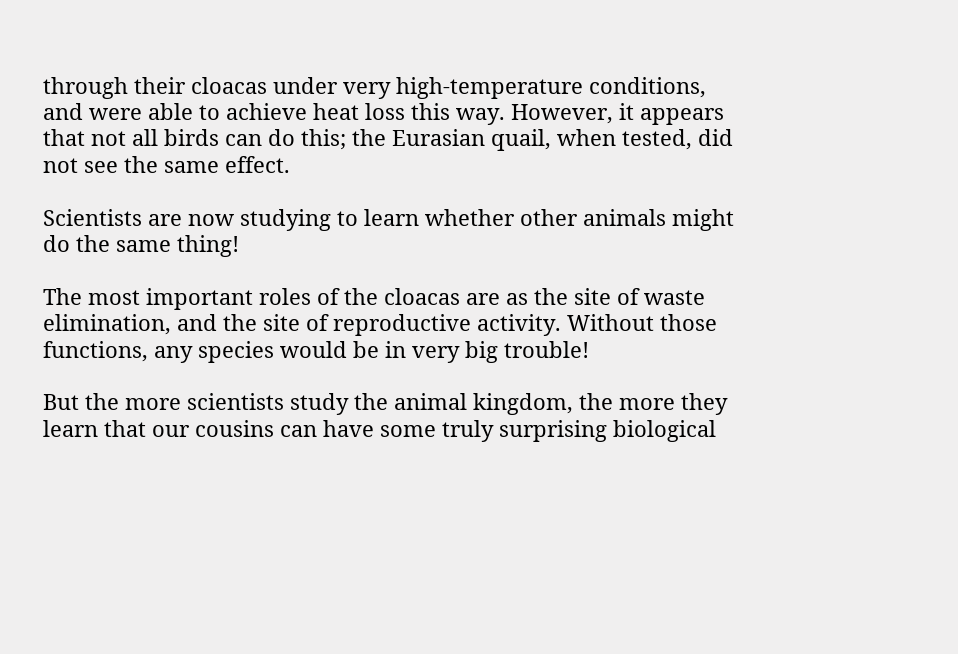through their cloacas under very high-temperature conditions, and were able to achieve heat loss this way. However, it appears that not all birds can do this; the Eurasian quail, when tested, did not see the same effect.

Scientists are now studying to learn whether other animals might do the same thing!

The most important roles of the cloacas are as the site of waste elimination, and the site of reproductive activity. Without those functions, any species would be in very big trouble!

But the more scientists study the animal kingdom, the more they learn that our cousins can have some truly surprising biological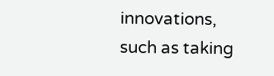innovations, such as taking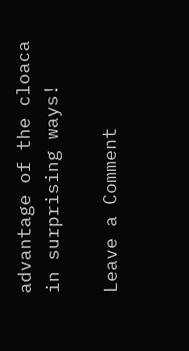advantage of the cloaca in surprising ways!

Leave a Comment